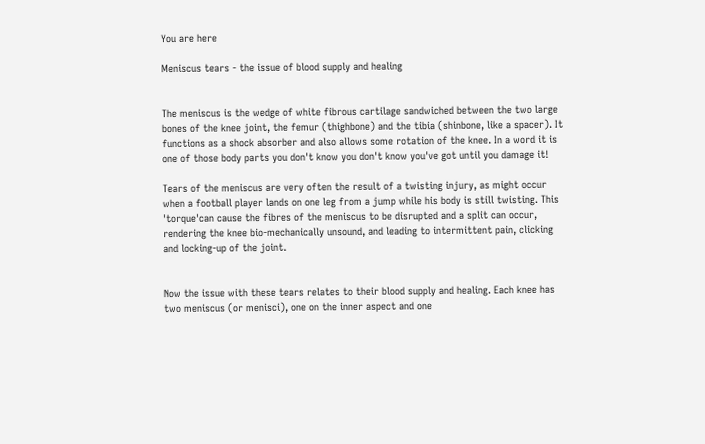You are here

Meniscus tears - the issue of blood supply and healing


The meniscus is the wedge of white fibrous cartilage sandwiched between the two large bones of the knee joint, the femur (thighbone) and the tibia (shinbone, like a spacer). It functions as a shock absorber and also allows some rotation of the knee. In a word it is one of those body parts you don't know you don't know you've got until you damage it!

Tears of the meniscus are very often the result of a twisting injury, as might occur when a football player lands on one leg from a jump while his body is still twisting. This 'torque'can cause the fibres of the meniscus to be disrupted and a split can occur, rendering the knee bio-mechanically unsound, and leading to intermittent pain, clicking and locking-up of the joint.


Now the issue with these tears relates to their blood supply and healing. Each knee has two meniscus (or menisci), one on the inner aspect and one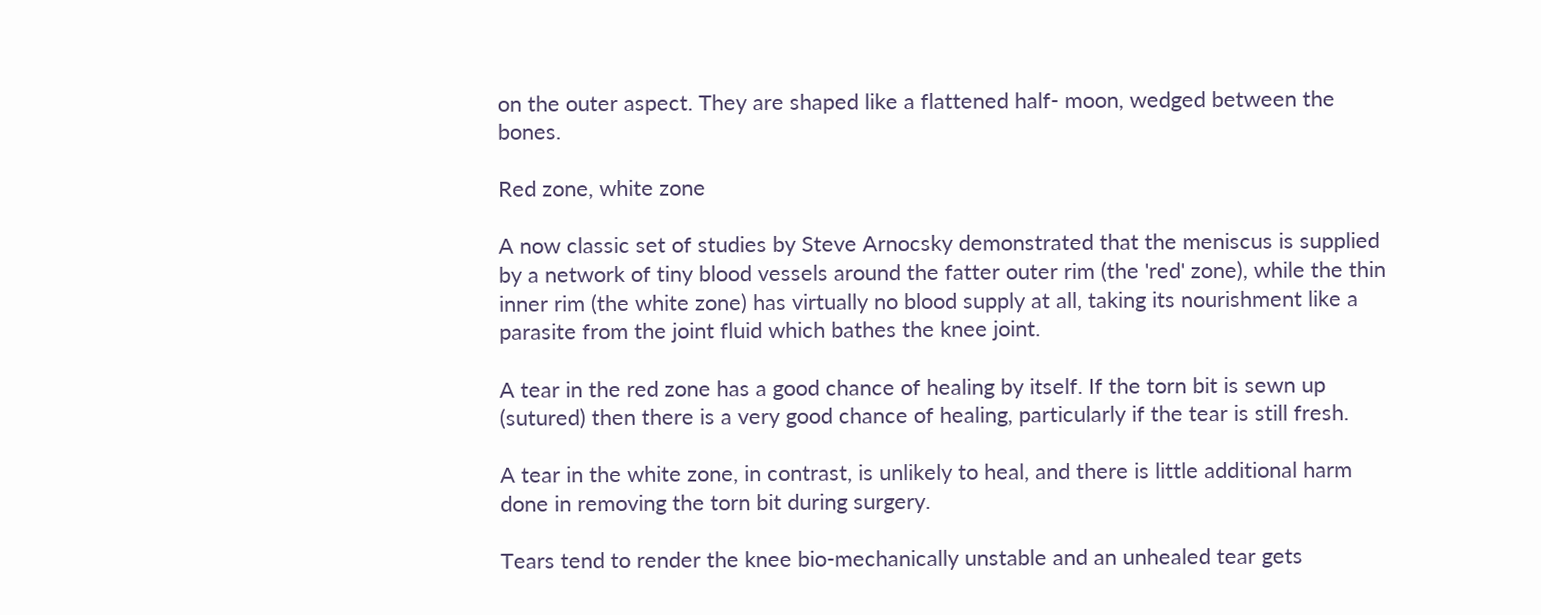on the outer aspect. They are shaped like a flattened half- moon, wedged between the bones.

Red zone, white zone

A now classic set of studies by Steve Arnocsky demonstrated that the meniscus is supplied by a network of tiny blood vessels around the fatter outer rim (the 'red' zone), while the thin inner rim (the white zone) has virtually no blood supply at all, taking its nourishment like a parasite from the joint fluid which bathes the knee joint.

A tear in the red zone has a good chance of healing by itself. If the torn bit is sewn up (sutured) then there is a very good chance of healing, particularly if the tear is still fresh.

A tear in the white zone, in contrast, is unlikely to heal, and there is little additional harm done in removing the torn bit during surgery.

Tears tend to render the knee bio-mechanically unstable and an unhealed tear gets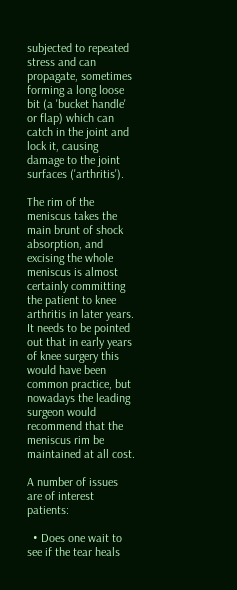subjected to repeated stress and can propagate, sometimes forming a long loose bit (a 'bucket handle' or flap) which can catch in the joint and lock it, causing damage to the joint surfaces ('arthritis').

The rim of the meniscus takes the main brunt of shock absorption, and excising the whole meniscus is almost certainly committing the patient to knee arthritis in later years. It needs to be pointed out that in early years of knee surgery this would have been common practice, but nowadays the leading surgeon would recommend that the meniscus rim be maintained at all cost.

A number of issues are of interest patients:

  • Does one wait to see if the tear heals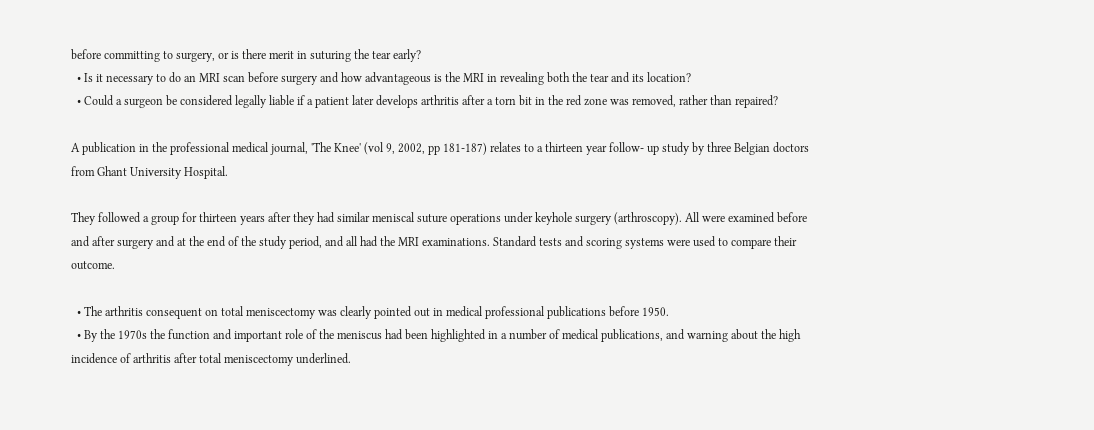before committing to surgery, or is there merit in suturing the tear early?
  • Is it necessary to do an MRI scan before surgery and how advantageous is the MRI in revealing both the tear and its location?
  • Could a surgeon be considered legally liable if a patient later develops arthritis after a torn bit in the red zone was removed, rather than repaired?

A publication in the professional medical journal, 'The Knee' (vol 9, 2002, pp 181-187) relates to a thirteen year follow- up study by three Belgian doctors from Ghant University Hospital.

They followed a group for thirteen years after they had similar meniscal suture operations under keyhole surgery (arthroscopy). All were examined before and after surgery and at the end of the study period, and all had the MRI examinations. Standard tests and scoring systems were used to compare their outcome.

  • The arthritis consequent on total meniscectomy was clearly pointed out in medical professional publications before 1950.
  • By the 1970s the function and important role of the meniscus had been highlighted in a number of medical publications, and warning about the high incidence of arthritis after total meniscectomy underlined.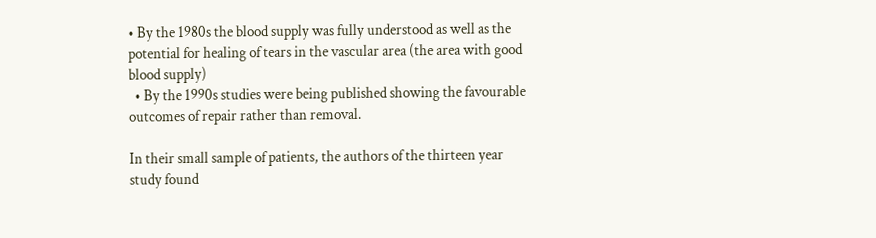• By the 1980s the blood supply was fully understood as well as the potential for healing of tears in the vascular area (the area with good blood supply)
  • By the 1990s studies were being published showing the favourable outcomes of repair rather than removal.

In their small sample of patients, the authors of the thirteen year study found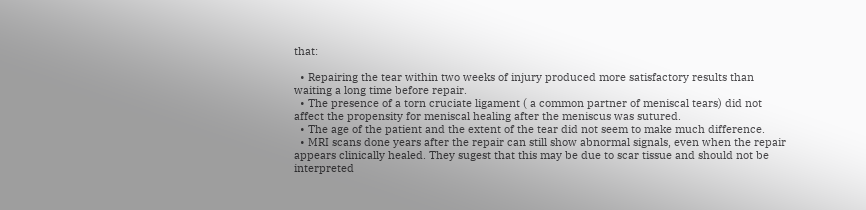that:

  • Repairing the tear within two weeks of injury produced more satisfactory results than waiting a long time before repair.
  • The presence of a torn cruciate ligament ( a common partner of meniscal tears) did not affect the propensity for meniscal healing after the meniscus was sutured.
  • The age of the patient and the extent of the tear did not seem to make much difference.
  • MRI scans done years after the repair can still show abnormal signals, even when the repair appears clinically healed. They sugest that this may be due to scar tissue and should not be interpreted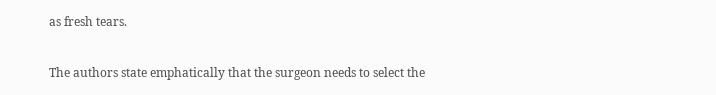as fresh tears.

The authors state emphatically that the surgeon needs to select the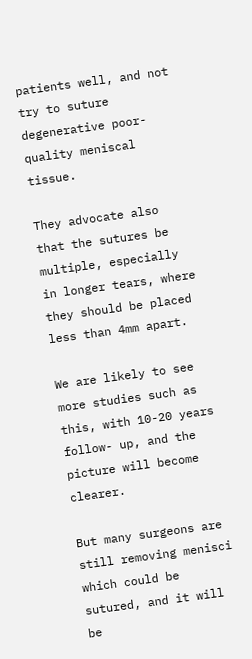patients well, and not try to suture degenerative poor- quality meniscal tissue.

They advocate also that the sutures be multiple, especially in longer tears, where they should be placed less than 4mm apart.

We are likely to see more studies such as this, with 10-20 years follow- up, and the picture will become clearer.

But many surgeons are still removing menisci which could be sutured, and it will be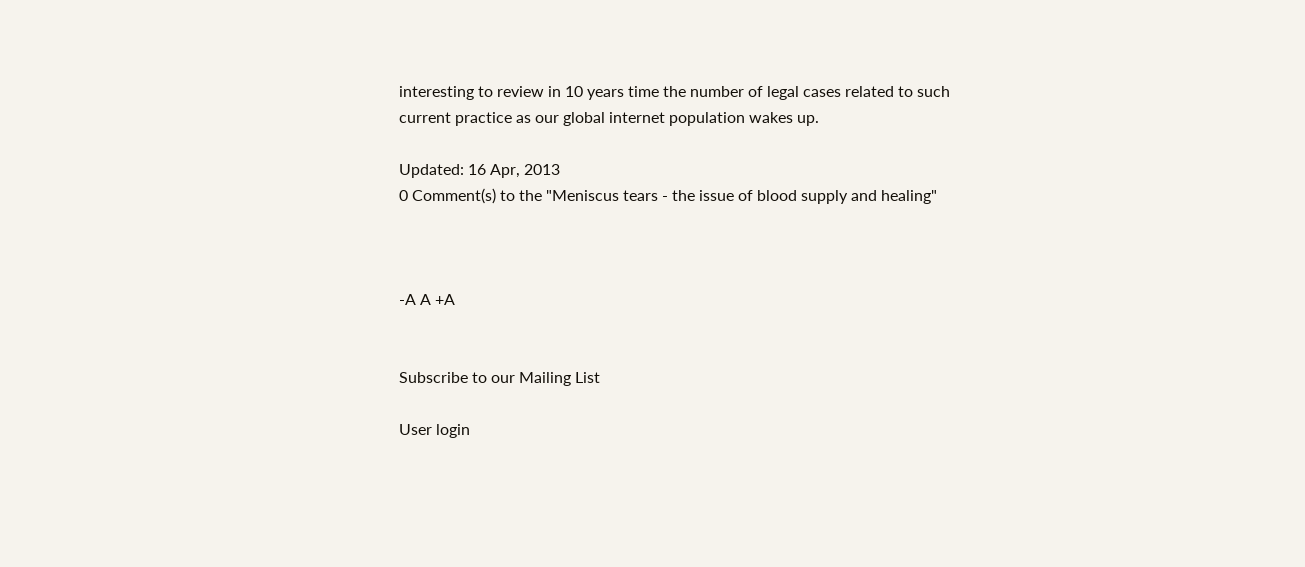interesting to review in 10 years time the number of legal cases related to such current practice as our global internet population wakes up.

Updated: 16 Apr, 2013
0 Comment(s) to the "Meniscus tears - the issue of blood supply and healing"



-A A +A


Subscribe to our Mailing List

User login